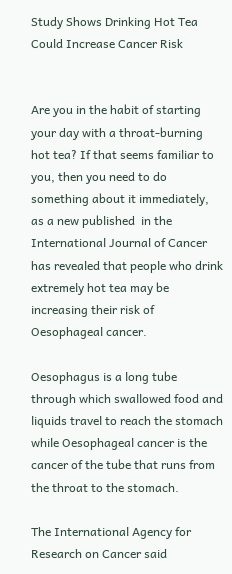Study Shows Drinking Hot Tea Could Increase Cancer Risk


Are you in the habit of starting your day with a throat-burning hot tea? If that seems familiar to you, then you need to do something about it immediately, as a new published  in the International Journal of Cancer has revealed that people who drink extremely hot tea may be increasing their risk of Oesophageal cancer.

Oesophagus is a long tube through which swallowed food and liquids travel to reach the stomach while Oesophageal cancer is the cancer of the tube that runs from the throat to the stomach.

The International Agency for Research on Cancer said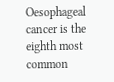Oesophageal cancer is the eighth most common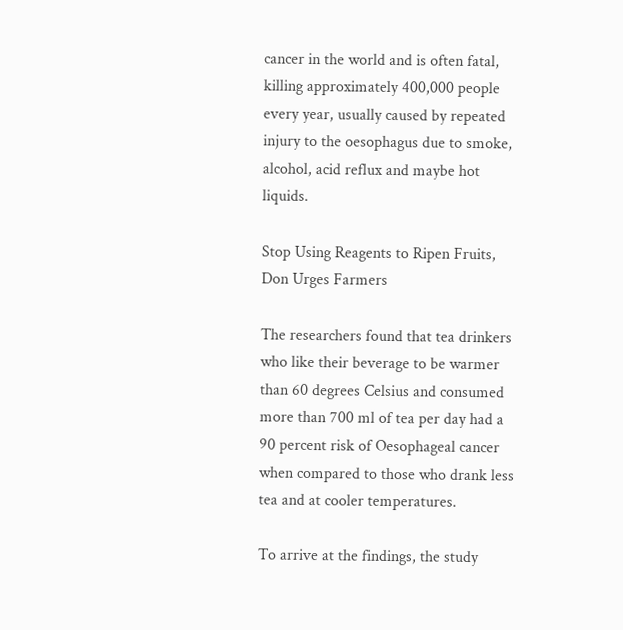cancer in the world and is often fatal, killing approximately 400,000 people every year, usually caused by repeated injury to the oesophagus due to smoke, alcohol, acid reflux and maybe hot liquids.

Stop Using Reagents to Ripen Fruits, Don Urges Farmers

The researchers found that tea drinkers who like their beverage to be warmer than 60 degrees Celsius and consumed more than 700 ml of tea per day had a 90 percent risk of Oesophageal cancer when compared to those who drank less tea and at cooler temperatures.

To arrive at the findings, the study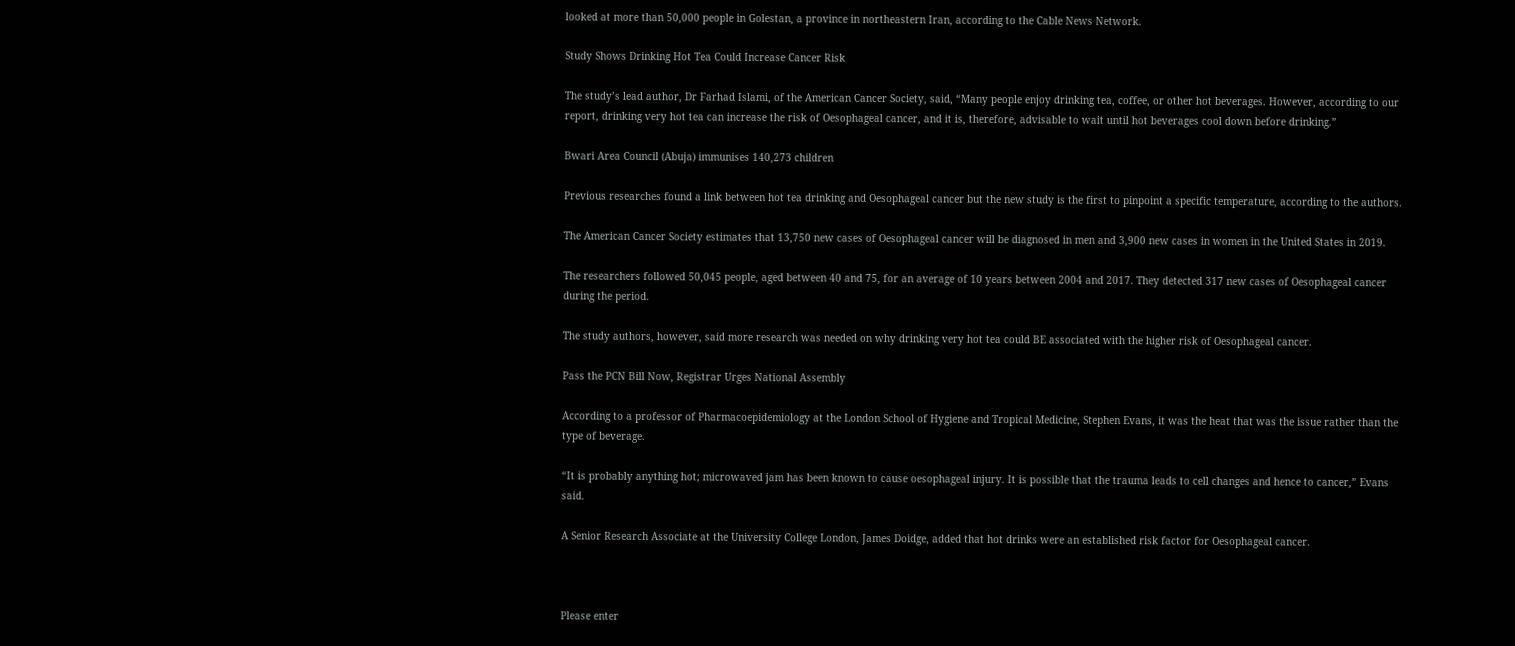looked at more than 50,000 people in Golestan, a province in northeastern Iran, according to the Cable News Network.

Study Shows Drinking Hot Tea Could Increase Cancer Risk

The study’s lead author, Dr Farhad Islami, of the American Cancer Society, said, “Many people enjoy drinking tea, coffee, or other hot beverages. However, according to our report, drinking very hot tea can increase the risk of Oesophageal cancer, and it is, therefore, advisable to wait until hot beverages cool down before drinking.”

Bwari Area Council (Abuja) immunises 140,273 children

Previous researches found a link between hot tea drinking and Oesophageal cancer but the new study is the first to pinpoint a specific temperature, according to the authors.

The American Cancer Society estimates that 13,750 new cases of Oesophageal cancer will be diagnosed in men and 3,900 new cases in women in the United States in 2019.

The researchers followed 50,045 people, aged between 40 and 75, for an average of 10 years between 2004 and 2017. They detected 317 new cases of Oesophageal cancer during the period.

The study authors, however, said more research was needed on why drinking very hot tea could BE associated with the higher risk of Oesophageal cancer.

Pass the PCN Bill Now, Registrar Urges National Assembly

According to a professor of Pharmacoepidemiology at the London School of Hygiene and Tropical Medicine, Stephen Evans, it was the heat that was the issue rather than the type of beverage.

“It is probably anything hot; microwaved jam has been known to cause oesophageal injury. It is possible that the trauma leads to cell changes and hence to cancer,” Evans said.

A Senior Research Associate at the University College London, James Doidge, added that hot drinks were an established risk factor for Oesophageal cancer.



Please enter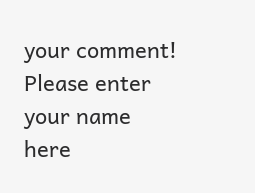your comment!
Please enter your name here